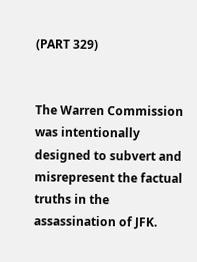(PART 329)


The Warren Commission was intentionally designed to subvert and misrepresent the factual truths in the assassination of JFK.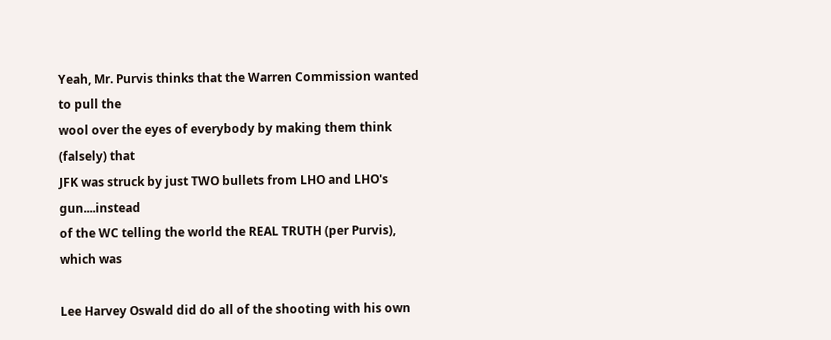Yeah, Mr. Purvis thinks that the Warren Commission wanted to pull the
wool over the eyes of everybody by making them think (falsely) that
JFK was struck by just TWO bullets from LHO and LHO's gun....instead
of the WC telling the world the REAL TRUTH (per Purvis), which was

Lee Harvey Oswald did do all of the shooting with his own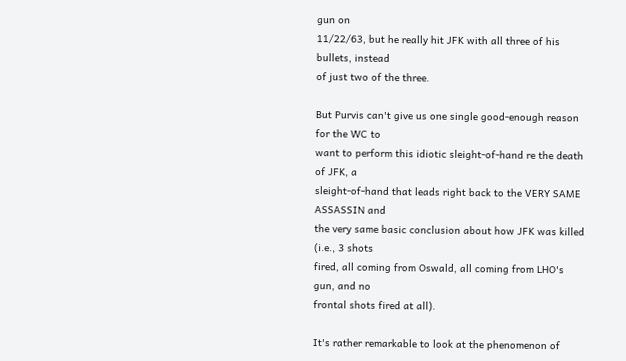gun on
11/22/63, but he really hit JFK with all three of his bullets, instead
of just two of the three.

But Purvis can't give us one single good-enough reason for the WC to
want to perform this idiotic sleight-of-hand re the death of JFK, a
sleight-of-hand that leads right back to the VERY SAME ASSASSIN and
the very same basic conclusion about how JFK was killed (i.e., 3 shots
fired, all coming from Oswald, all coming from LHO's gun, and no
frontal shots fired at all).

It's rather remarkable to look at the phenomenon of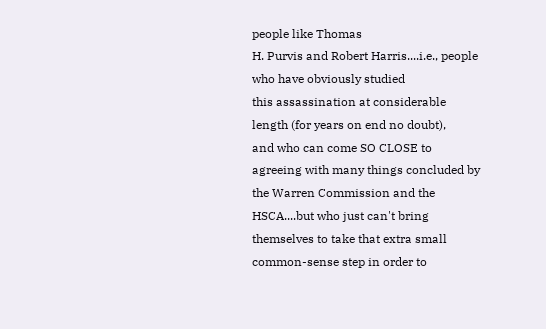people like Thomas
H. Purvis and Robert Harris....i.e., people who have obviously studied
this assassination at considerable length (for years on end no doubt),
and who can come SO CLOSE to agreeing with many things concluded by
the Warren Commission and the HSCA....but who just can't bring
themselves to take that extra small common-sense step in order to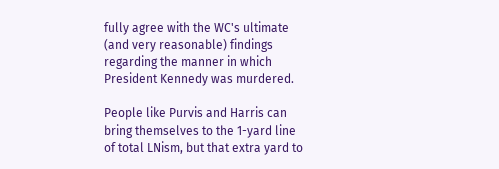fully agree with the WC's ultimate (and very reasonable) findings
regarding the manner in which President Kennedy was murdered.

People like Purvis and Harris can bring themselves to the 1-yard line
of total LNism, but that extra yard to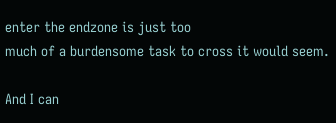enter the endzone is just too
much of a burdensome task to cross it would seem.

And I can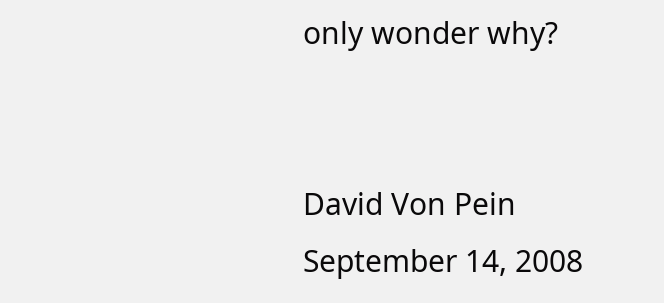only wonder why?


David Von Pein
September 14, 2008